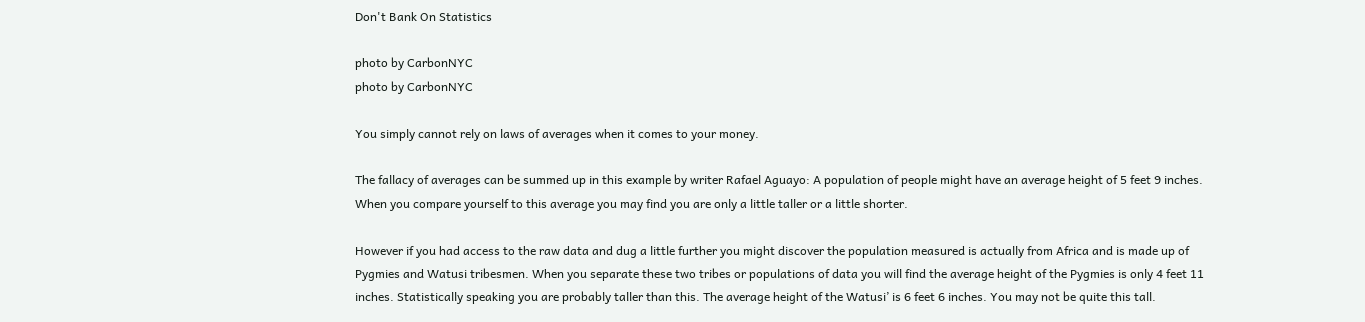Don't Bank On Statistics

photo by CarbonNYC
photo by CarbonNYC

You simply cannot rely on laws of averages when it comes to your money.

The fallacy of averages can be summed up in this example by writer Rafael Aguayo: A population of people might have an average height of 5 feet 9 inches. When you compare yourself to this average you may find you are only a little taller or a little shorter.

However if you had access to the raw data and dug a little further you might discover the population measured is actually from Africa and is made up of Pygmies and Watusi tribesmen. When you separate these two tribes or populations of data you will find the average height of the Pygmies is only 4 feet 11 inches. Statistically speaking you are probably taller than this. The average height of the Watusi’ is 6 feet 6 inches. You may not be quite this tall.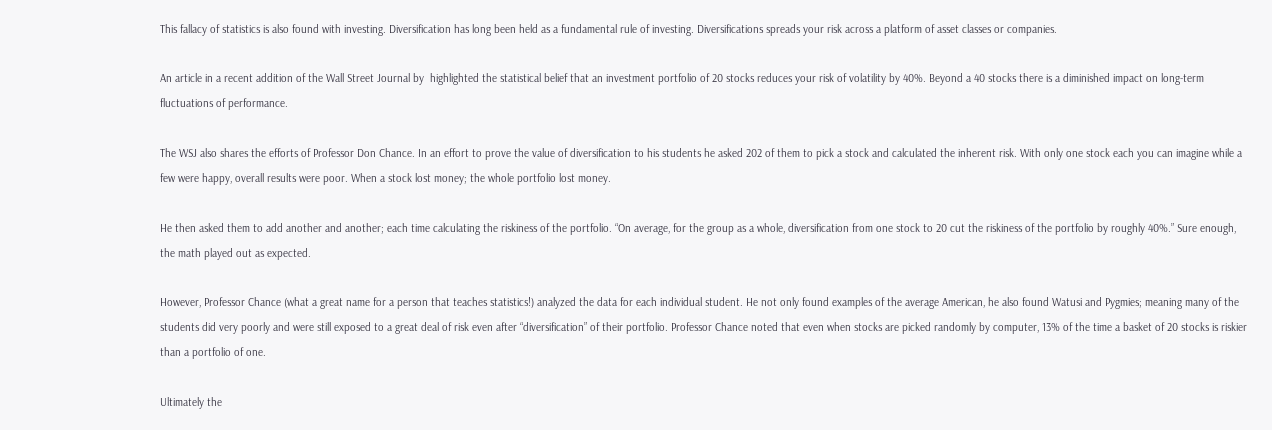This fallacy of statistics is also found with investing. Diversification has long been held as a fundamental rule of investing. Diversifications spreads your risk across a platform of asset classes or companies.

An article in a recent addition of the Wall Street Journal by  highlighted the statistical belief that an investment portfolio of 20 stocks reduces your risk of volatility by 40%. Beyond a 40 stocks there is a diminished impact on long-term fluctuations of performance.

The WSJ also shares the efforts of Professor Don Chance. In an effort to prove the value of diversification to his students he asked 202 of them to pick a stock and calculated the inherent risk. With only one stock each you can imagine while a few were happy, overall results were poor. When a stock lost money; the whole portfolio lost money.

He then asked them to add another and another; each time calculating the riskiness of the portfolio. “On average, for the group as a whole, diversification from one stock to 20 cut the riskiness of the portfolio by roughly 40%.” Sure enough, the math played out as expected.

However, Professor Chance (what a great name for a person that teaches statistics!) analyzed the data for each individual student. He not only found examples of the average American, he also found Watusi and Pygmies; meaning many of the students did very poorly and were still exposed to a great deal of risk even after “diversification” of their portfolio. Professor Chance noted that even when stocks are picked randomly by computer, 13% of the time a basket of 20 stocks is riskier than a portfolio of one.

Ultimately the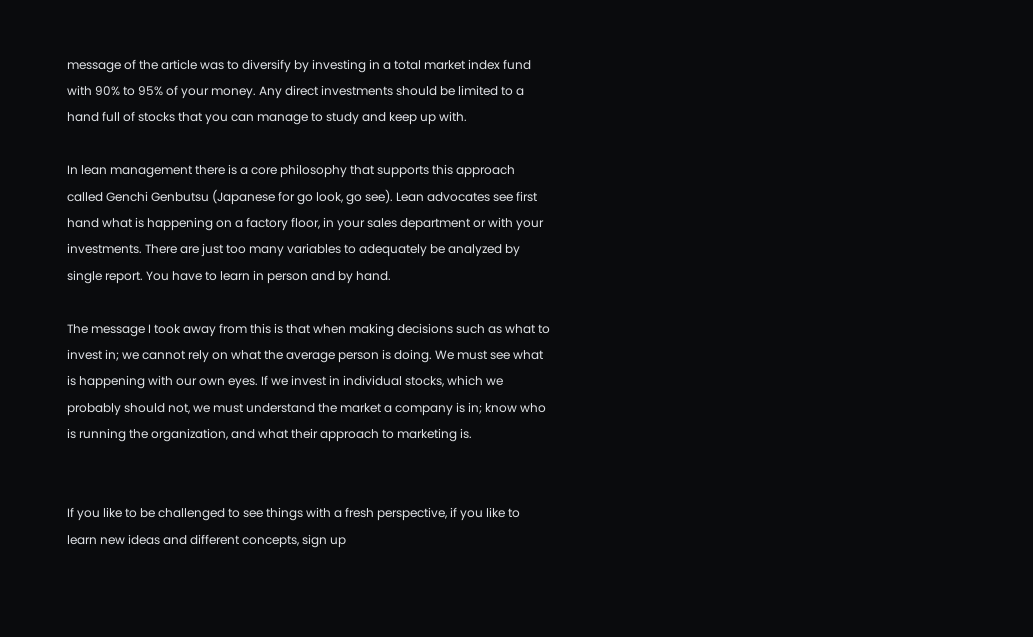message of the article was to diversify by investing in a total market index fund with 90% to 95% of your money. Any direct investments should be limited to a hand full of stocks that you can manage to study and keep up with.

In lean management there is a core philosophy that supports this approach called Genchi Genbutsu (Japanese for go look, go see). Lean advocates see first hand what is happening on a factory floor, in your sales department or with your investments. There are just too many variables to adequately be analyzed by single report. You have to learn in person and by hand.

The message I took away from this is that when making decisions such as what to invest in; we cannot rely on what the average person is doing. We must see what is happening with our own eyes. If we invest in individual stocks, which we probably should not, we must understand the market a company is in; know who is running the organization, and what their approach to marketing is.


If you like to be challenged to see things with a fresh perspective, if you like to learn new ideas and different concepts, sign up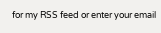for my RSS feed or enter your email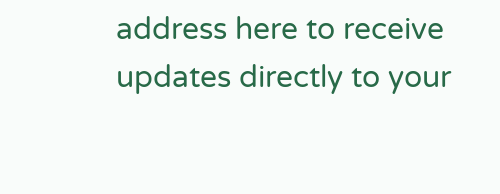address here to receive updates directly to your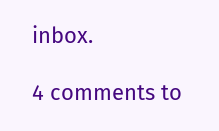inbox.

4 comments to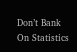Don’t Bank On Statistics